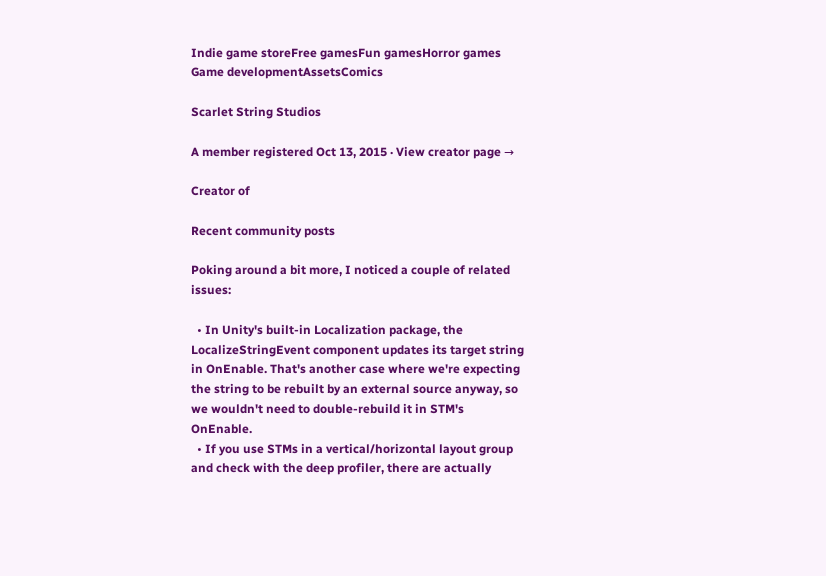Indie game storeFree gamesFun gamesHorror games
Game developmentAssetsComics

Scarlet String Studios

A member registered Oct 13, 2015 · View creator page →

Creator of

Recent community posts

Poking around a bit more, I noticed a couple of related issues:

  • In Unity's built-in Localization package, the LocalizeStringEvent component updates its target string in OnEnable. That's another case where we're expecting the string to be rebuilt by an external source anyway, so we wouldn't need to double-rebuild it in STM's OnEnable.
  • If you use STMs in a vertical/horizontal layout group and check with the deep profiler, there are actually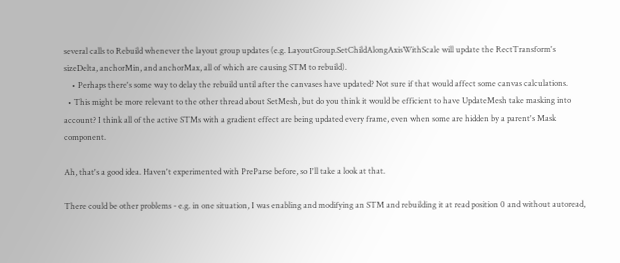several calls to Rebuild whenever the layout group updates (e.g. LayoutGroup.SetChildAlongAxisWithScale will update the RectTransform's sizeDelta, anchorMin, and anchorMax, all of which are causing STM to rebuild).
    • Perhaps there's some way to delay the rebuild until after the canvases have updated? Not sure if that would affect some canvas calculations.
  • This might be more relevant to the other thread about SetMesh, but do you think it would be efficient to have UpdateMesh take masking into account? I think all of the active STMs with a gradient effect are being updated every frame, even when some are hidden by a parent's Mask component.

Ah, that's a good idea. Haven't experimented with PreParse before, so I'll take a look at that.

There could be other problems - e.g. in one situation, I was enabling and modifying an STM and rebuilding it at read position 0 and without autoread,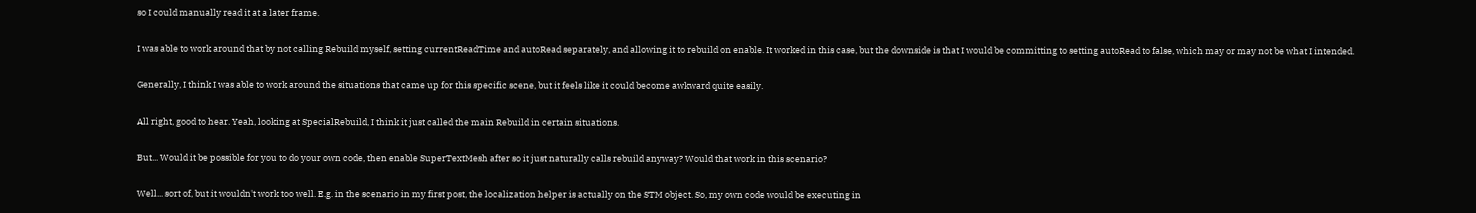so I could manually read it at a later frame.

I was able to work around that by not calling Rebuild myself, setting currentReadTime and autoRead separately, and allowing it to rebuild on enable. It worked in this case, but the downside is that I would be committing to setting autoRead to false, which may or may not be what I intended.

Generally, I think I was able to work around the situations that came up for this specific scene, but it feels like it could become awkward quite easily.

All right, good to hear. Yeah, looking at SpecialRebuild, I think it just called the main Rebuild in certain situations.

But... Would it be possible for you to do your own code, then enable SuperTextMesh after so it just naturally calls rebuild anyway? Would that work in this scenario?

Well... sort of, but it wouldn't work too well. E.g. in the scenario in my first post, the localization helper is actually on the STM object. So, my own code would be executing in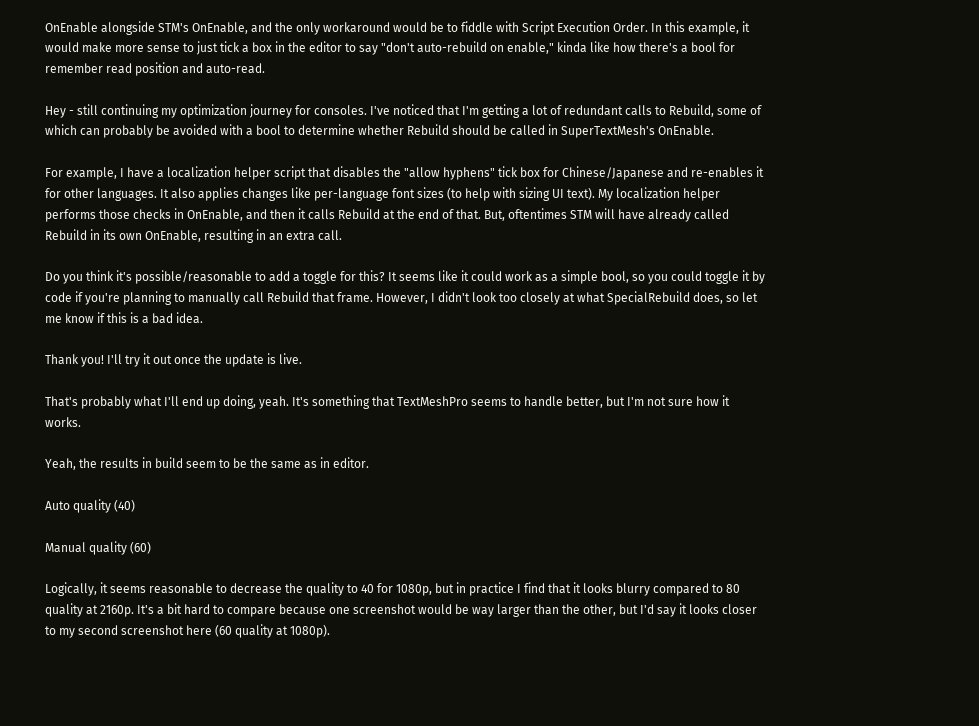OnEnable alongside STM's OnEnable, and the only workaround would be to fiddle with Script Execution Order. In this example, it would make more sense to just tick a box in the editor to say "don't auto-rebuild on enable," kinda like how there's a bool for remember read position and auto-read.

Hey - still continuing my optimization journey for consoles. I've noticed that I'm getting a lot of redundant calls to Rebuild, some of which can probably be avoided with a bool to determine whether Rebuild should be called in SuperTextMesh's OnEnable.

For example, I have a localization helper script that disables the "allow hyphens" tick box for Chinese/Japanese and re-enables it for other languages. It also applies changes like per-language font sizes (to help with sizing UI text). My localization helper performs those checks in OnEnable, and then it calls Rebuild at the end of that. But, oftentimes STM will have already called Rebuild in its own OnEnable, resulting in an extra call.

Do you think it's possible/reasonable to add a toggle for this? It seems like it could work as a simple bool, so you could toggle it by code if you're planning to manually call Rebuild that frame. However, I didn't look too closely at what SpecialRebuild does, so let me know if this is a bad idea.

Thank you! I'll try it out once the update is live.

That's probably what I'll end up doing, yeah. It's something that TextMeshPro seems to handle better, but I'm not sure how it works.

Yeah, the results in build seem to be the same as in editor.

Auto quality (40)

Manual quality (60)

Logically, it seems reasonable to decrease the quality to 40 for 1080p, but in practice I find that it looks blurry compared to 80 quality at 2160p. It's a bit hard to compare because one screenshot would be way larger than the other, but I'd say it looks closer to my second screenshot here (60 quality at 1080p).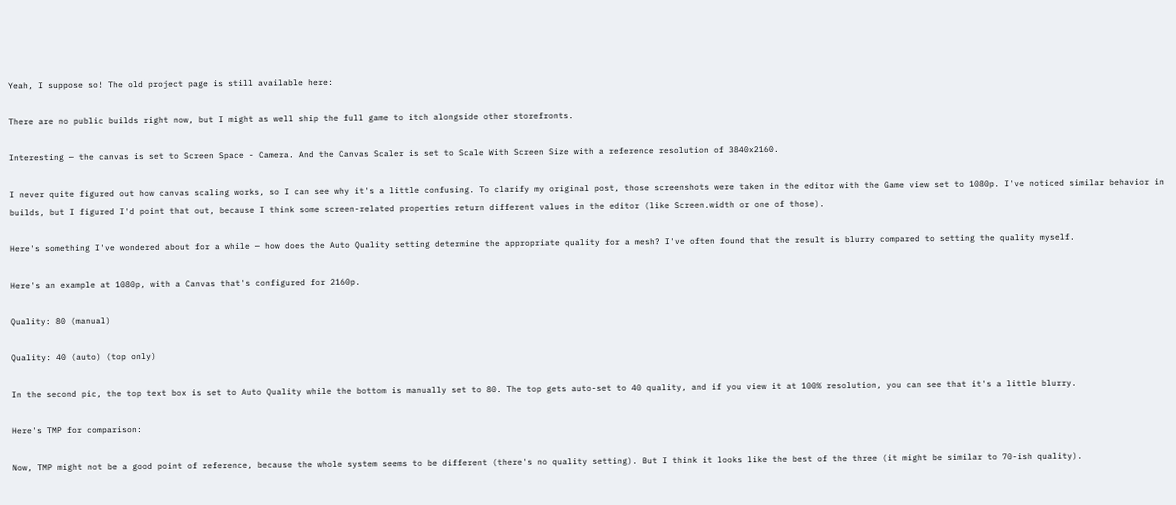Yeah, I suppose so! The old project page is still available here:

There are no public builds right now, but I might as well ship the full game to itch alongside other storefronts.

Interesting — the canvas is set to Screen Space - Camera. And the Canvas Scaler is set to Scale With Screen Size with a reference resolution of 3840x2160.

I never quite figured out how canvas scaling works, so I can see why it's a little confusing. To clarify my original post, those screenshots were taken in the editor with the Game view set to 1080p. I've noticed similar behavior in builds, but I figured I'd point that out, because I think some screen-related properties return different values in the editor (like Screen.width or one of those).

Here's something I've wondered about for a while — how does the Auto Quality setting determine the appropriate quality for a mesh? I've often found that the result is blurry compared to setting the quality myself.

Here's an example at 1080p, with a Canvas that's configured for 2160p.

Quality: 80 (manual)

Quality: 40 (auto) (top only)

In the second pic, the top text box is set to Auto Quality while the bottom is manually set to 80. The top gets auto-set to 40 quality, and if you view it at 100% resolution, you can see that it's a little blurry.

Here's TMP for comparison:

Now, TMP might not be a good point of reference, because the whole system seems to be different (there's no quality setting). But I think it looks like the best of the three (it might be similar to 70-ish quality).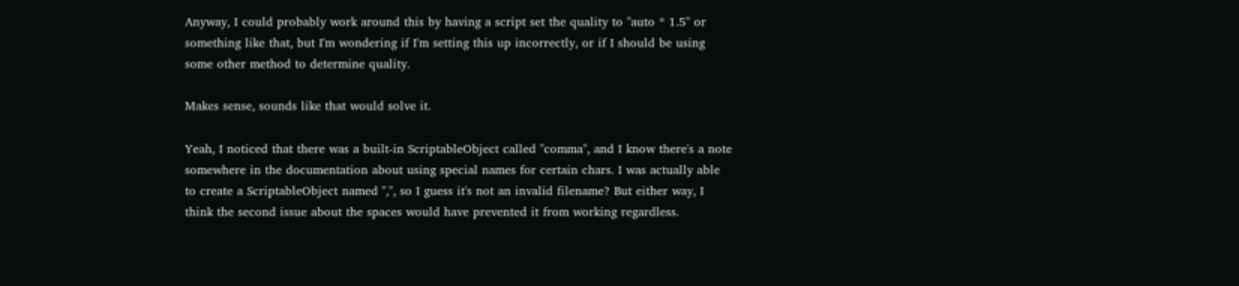Anyway, I could probably work around this by having a script set the quality to "auto * 1.5" or something like that, but I'm wondering if I'm setting this up incorrectly, or if I should be using some other method to determine quality.

Makes sense, sounds like that would solve it.

Yeah, I noticed that there was a built-in ScriptableObject called "comma", and I know there's a note somewhere in the documentation about using special names for certain chars. I was actually able to create a ScriptableObject named ",", so I guess it's not an invalid filename? But either way, I think the second issue about the spaces would have prevented it from working regardless.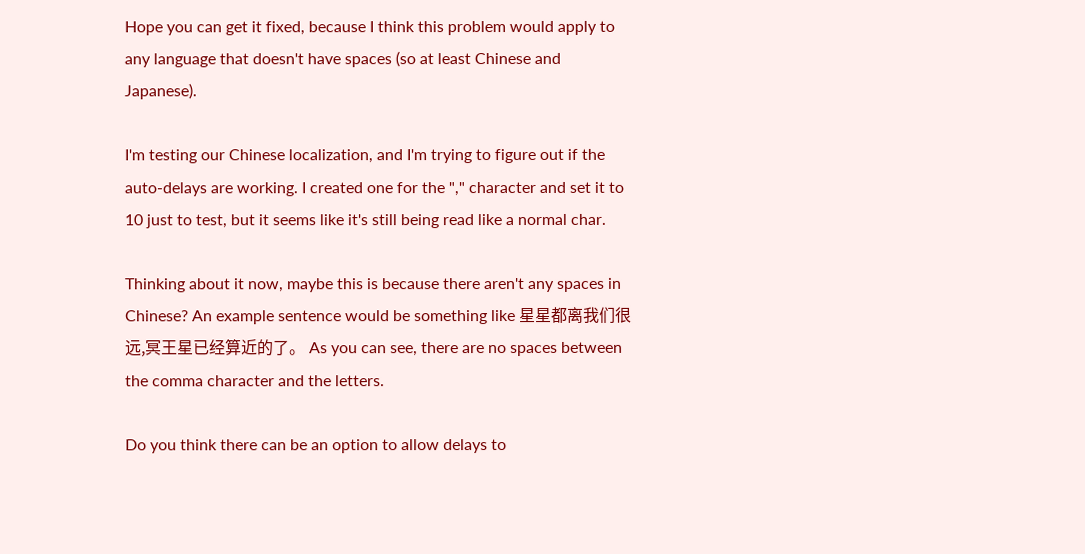Hope you can get it fixed, because I think this problem would apply to any language that doesn't have spaces (so at least Chinese and Japanese).

I'm testing our Chinese localization, and I'm trying to figure out if the auto-delays are working. I created one for the "," character and set it to 10 just to test, but it seems like it's still being read like a normal char.

Thinking about it now, maybe this is because there aren't any spaces in Chinese? An example sentence would be something like 星星都离我们很远,冥王星已经算近的了。 As you can see, there are no spaces between the comma character and the letters.

Do you think there can be an option to allow delays to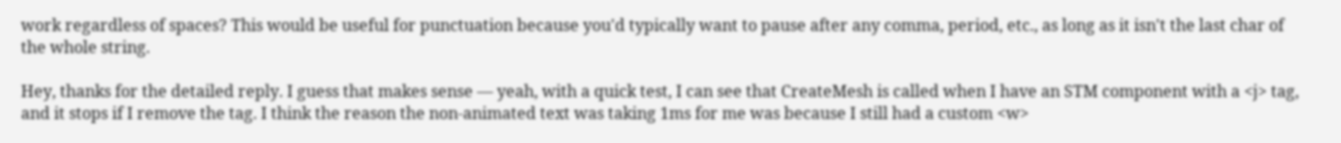work regardless of spaces? This would be useful for punctuation because you'd typically want to pause after any comma, period, etc., as long as it isn't the last char of the whole string.

Hey, thanks for the detailed reply. I guess that makes sense — yeah, with a quick test, I can see that CreateMesh is called when I have an STM component with a <j> tag, and it stops if I remove the tag. I think the reason the non-animated text was taking 1ms for me was because I still had a custom <w>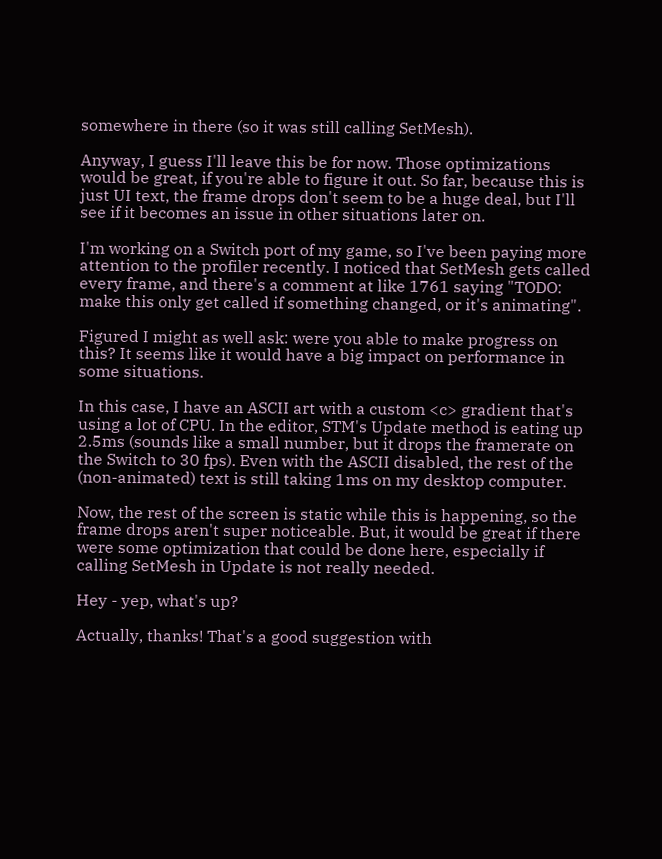somewhere in there (so it was still calling SetMesh).

Anyway, I guess I'll leave this be for now. Those optimizations would be great, if you're able to figure it out. So far, because this is just UI text, the frame drops don't seem to be a huge deal, but I'll see if it becomes an issue in other situations later on.

I'm working on a Switch port of my game, so I've been paying more attention to the profiler recently. I noticed that SetMesh gets called every frame, and there's a comment at like 1761 saying "TODO: make this only get called if something changed, or it's animating".

Figured I might as well ask: were you able to make progress on this? It seems like it would have a big impact on performance in some situations.

In this case, I have an ASCII art with a custom <c> gradient that's using a lot of CPU. In the editor, STM's Update method is eating up 2.5ms (sounds like a small number, but it drops the framerate on the Switch to 30 fps). Even with the ASCII disabled, the rest of the (non-animated) text is still taking 1ms on my desktop computer.

Now, the rest of the screen is static while this is happening, so the frame drops aren't super noticeable. But, it would be great if there were some optimization that could be done here, especially if calling SetMesh in Update is not really needed.

Hey - yep, what's up?

Actually, thanks! That's a good suggestion with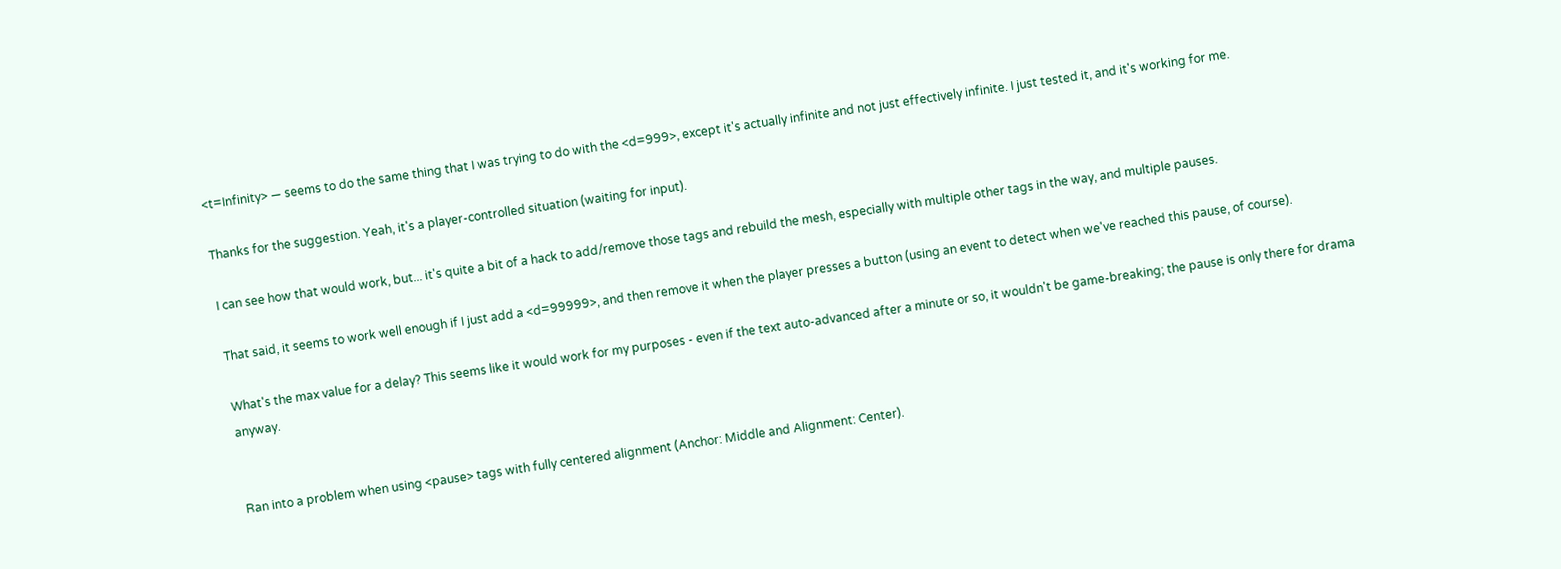<t=Infinity> — seems to do the same thing that I was trying to do with the <d=999>, except it's actually infinite and not just effectively infinite. I just tested it, and it's working for me.

Thanks for the suggestion. Yeah, it's a player-controlled situation (waiting for input).

I can see how that would work, but... it's quite a bit of a hack to add/remove those tags and rebuild the mesh, especially with multiple other tags in the way, and multiple pauses.

That said, it seems to work well enough if I just add a <d=99999>, and then remove it when the player presses a button (using an event to detect when we've reached this pause, of course).

What's the max value for a delay? This seems like it would work for my purposes - even if the text auto-advanced after a minute or so, it wouldn't be game-breaking; the pause is only there for drama anyway.


Ran into a problem when using <pause> tags with fully centered alignment (Anchor: Middle and Alignment: Center).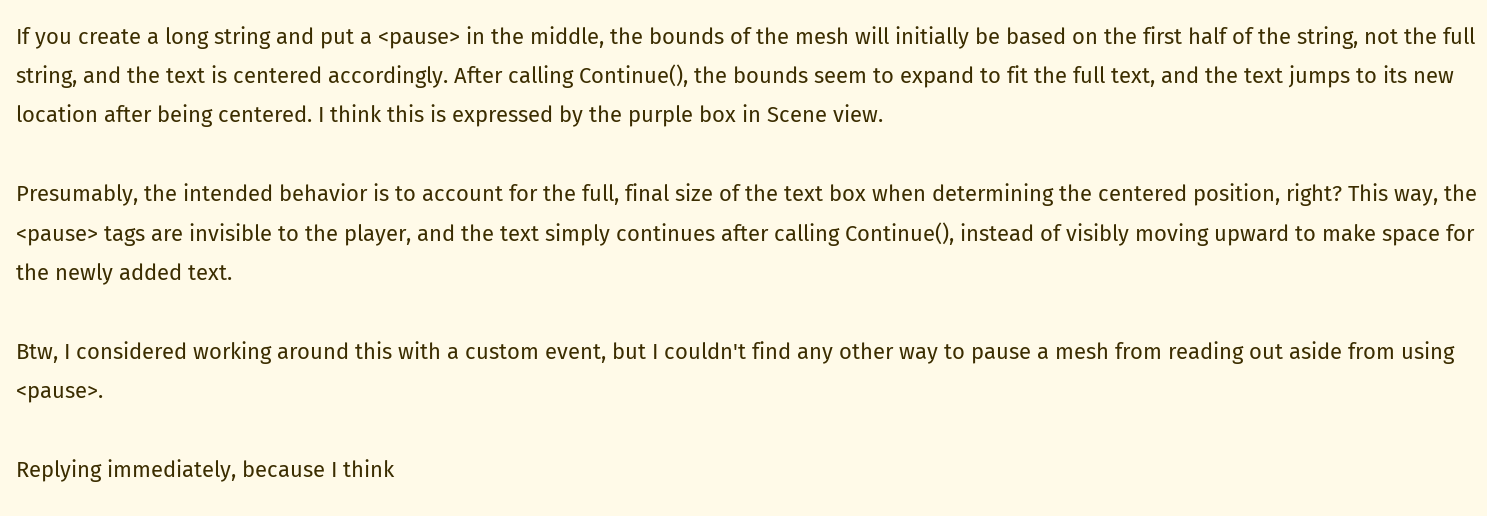If you create a long string and put a <pause> in the middle, the bounds of the mesh will initially be based on the first half of the string, not the full string, and the text is centered accordingly. After calling Continue(), the bounds seem to expand to fit the full text, and the text jumps to its new location after being centered. I think this is expressed by the purple box in Scene view.

Presumably, the intended behavior is to account for the full, final size of the text box when determining the centered position, right? This way, the <pause> tags are invisible to the player, and the text simply continues after calling Continue(), instead of visibly moving upward to make space for the newly added text.

Btw, I considered working around this with a custom event, but I couldn't find any other way to pause a mesh from reading out aside from using <pause>.

Replying immediately, because I think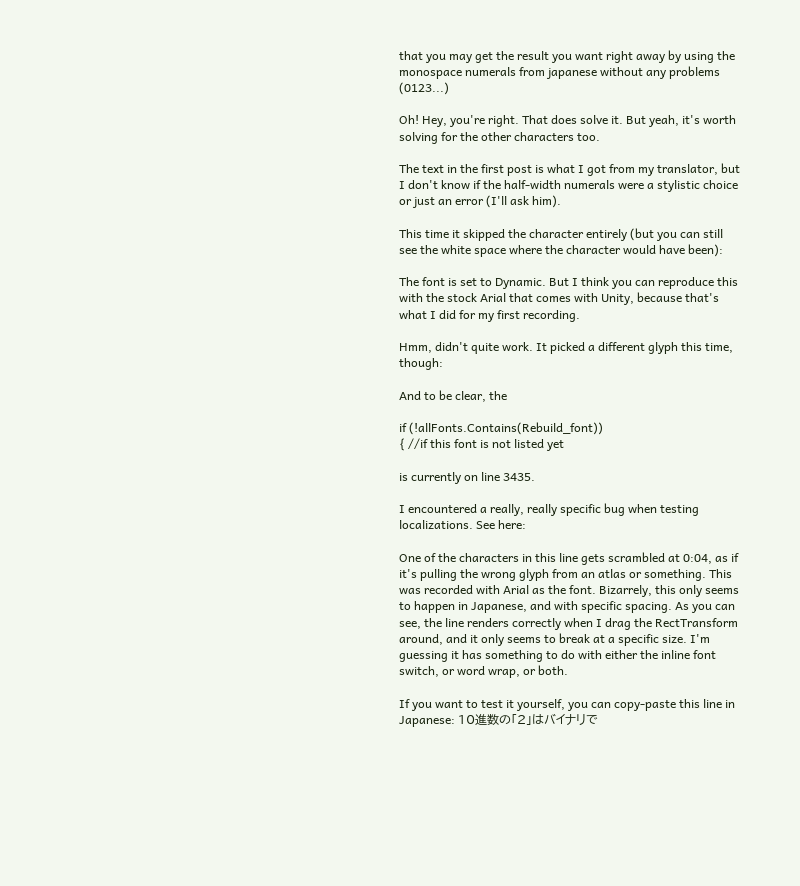that you may get the result you want right away by using the monospace numerals from japanese without any problems (0123...)

Oh! Hey, you're right. That does solve it. But yeah, it's worth solving for the other characters too.

The text in the first post is what I got from my translator, but I don't know if the half-width numerals were a stylistic choice or just an error (I'll ask him).

This time it skipped the character entirely (but you can still see the white space where the character would have been):

The font is set to Dynamic. But I think you can reproduce this with the stock Arial that comes with Unity, because that's what I did for my first recording.

Hmm, didn't quite work. It picked a different glyph this time, though:

And to be clear, the

if (!allFonts.Contains(Rebuild_font))
{ //if this font is not listed yet

is currently on line 3435.

I encountered a really, really specific bug when testing localizations. See here:

One of the characters in this line gets scrambled at 0:04, as if it's pulling the wrong glyph from an atlas or something. This was recorded with Arial as the font. Bizarrely, this only seems to happen in Japanese, and with specific spacing. As you can see, the line renders correctly when I drag the RectTransform around, and it only seems to break at a specific size. I'm guessing it has something to do with either the inline font switch, or word wrap, or both.

If you want to test it yourself, you can copy-paste this line in Japanese: 10進数の「2」はバイナリで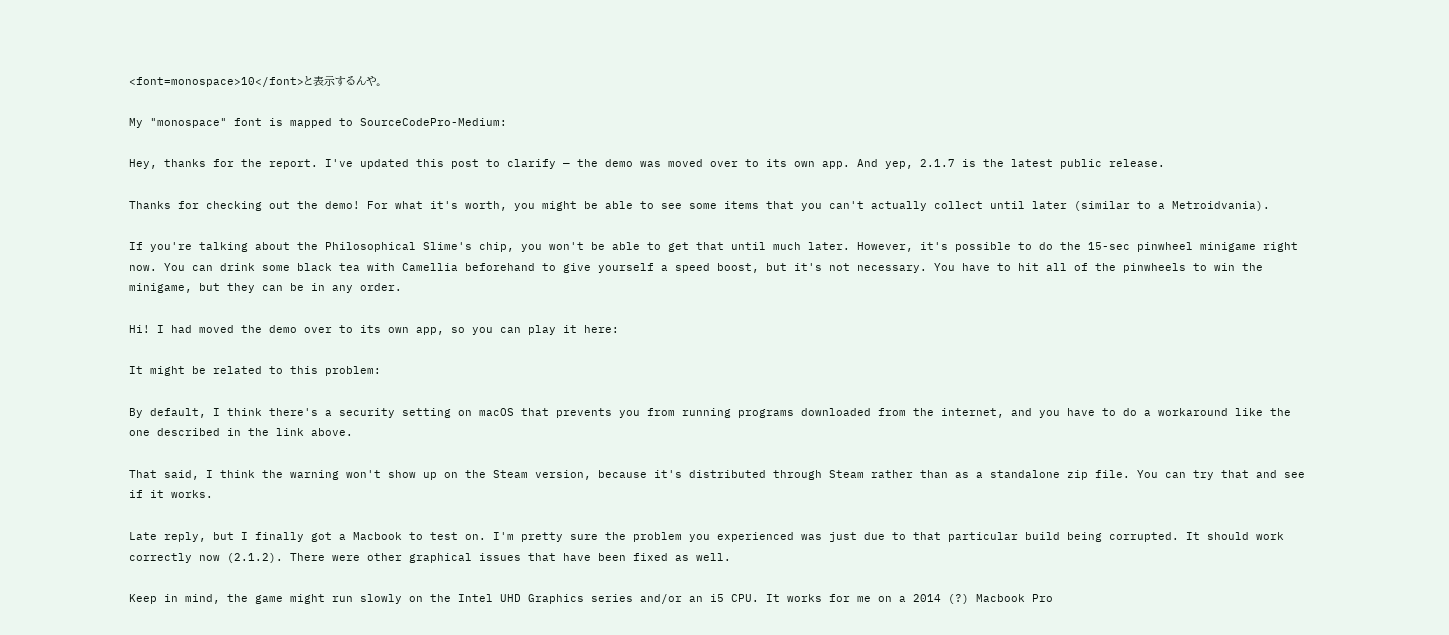<font=monospace>10</font>と表示するんや。

My "monospace" font is mapped to SourceCodePro-Medium:

Hey, thanks for the report. I've updated this post to clarify — the demo was moved over to its own app. And yep, 2.1.7 is the latest public release.

Thanks for checking out the demo! For what it's worth, you might be able to see some items that you can't actually collect until later (similar to a Metroidvania).

If you're talking about the Philosophical Slime's chip, you won't be able to get that until much later. However, it's possible to do the 15-sec pinwheel minigame right now. You can drink some black tea with Camellia beforehand to give yourself a speed boost, but it's not necessary. You have to hit all of the pinwheels to win the minigame, but they can be in any order.

Hi! I had moved the demo over to its own app, so you can play it here:

It might be related to this problem:

By default, I think there's a security setting on macOS that prevents you from running programs downloaded from the internet, and you have to do a workaround like the one described in the link above.

That said, I think the warning won't show up on the Steam version, because it's distributed through Steam rather than as a standalone zip file. You can try that and see if it works.

Late reply, but I finally got a Macbook to test on. I'm pretty sure the problem you experienced was just due to that particular build being corrupted. It should work correctly now (2.1.2). There were other graphical issues that have been fixed as well.

Keep in mind, the game might run slowly on the Intel UHD Graphics series and/or an i5 CPU. It works for me on a 2014 (?) Macbook Pro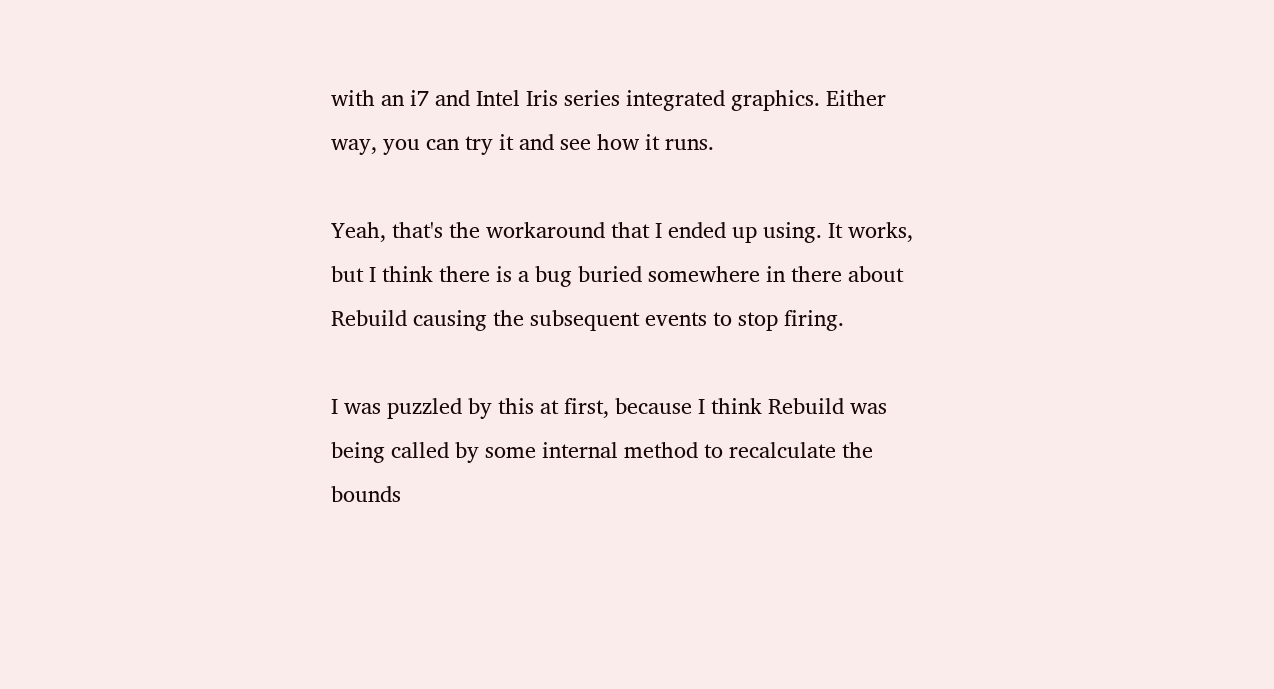with an i7 and Intel Iris series integrated graphics. Either way, you can try it and see how it runs.

Yeah, that's the workaround that I ended up using. It works, but I think there is a bug buried somewhere in there about Rebuild causing the subsequent events to stop firing.

I was puzzled by this at first, because I think Rebuild was being called by some internal method to recalculate the bounds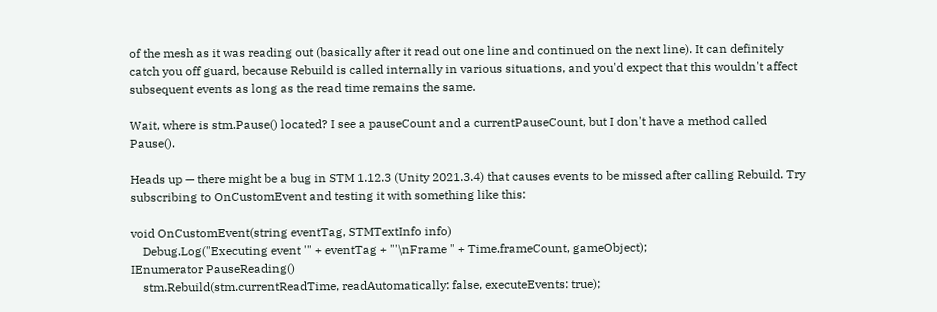of the mesh as it was reading out (basically after it read out one line and continued on the next line). It can definitely catch you off guard, because Rebuild is called internally in various situations, and you'd expect that this wouldn't affect subsequent events as long as the read time remains the same.

Wait, where is stm.Pause() located? I see a pauseCount and a currentPauseCount, but I don't have a method called Pause().

Heads up — there might be a bug in STM 1.12.3 (Unity 2021.3.4) that causes events to be missed after calling Rebuild. Try subscribing to OnCustomEvent and testing it with something like this:

void OnCustomEvent(string eventTag, STMTextInfo info)
    Debug.Log("Executing event '" + eventTag + "'\nFrame " + Time.frameCount, gameObject);
IEnumerator PauseReading()
    stm.Rebuild(stm.currentReadTime, readAutomatically: false, executeEvents: true);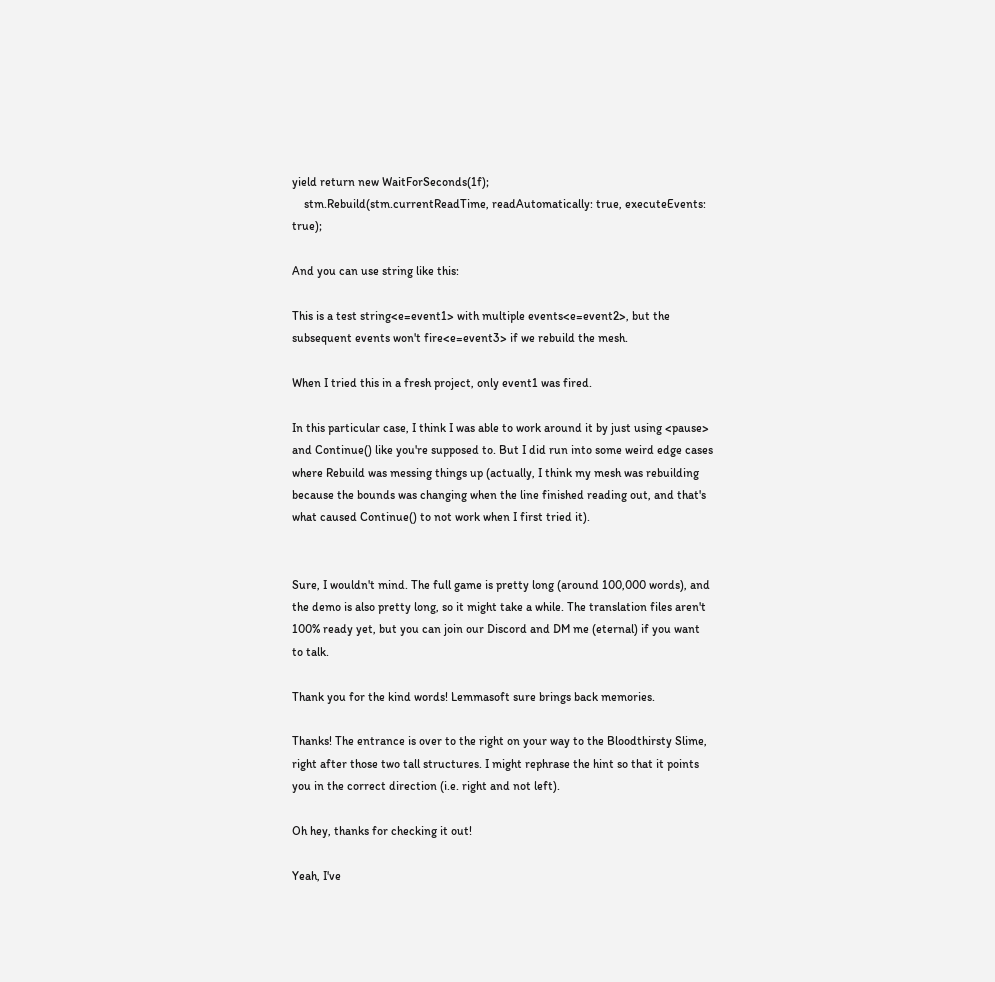yield return new WaitForSeconds(1f);
    stm.Rebuild(stm.currentReadTime, readAutomatically: true, executeEvents: true);

And you can use string like this:

This is a test string<e=event1> with multiple events<e=event2>, but the subsequent events won't fire<e=event3> if we rebuild the mesh.

When I tried this in a fresh project, only event1 was fired.

In this particular case, I think I was able to work around it by just using <pause> and Continue() like you're supposed to. But I did run into some weird edge cases where Rebuild was messing things up (actually, I think my mesh was rebuilding because the bounds was changing when the line finished reading out, and that's what caused Continue() to not work when I first tried it).


Sure, I wouldn't mind. The full game is pretty long (around 100,000 words), and the demo is also pretty long, so it might take a while. The translation files aren't 100% ready yet, but you can join our Discord and DM me (eternal) if you want to talk.

Thank you for the kind words! Lemmasoft sure brings back memories.

Thanks! The entrance is over to the right on your way to the Bloodthirsty Slime, right after those two tall structures. I might rephrase the hint so that it points you in the correct direction (i.e. right and not left).

Oh hey, thanks for checking it out!

Yeah, I've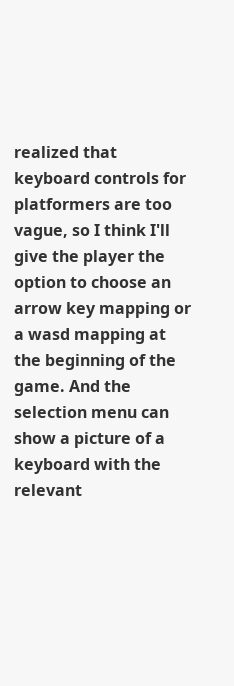realized that keyboard controls for platformers are too vague, so I think I'll give the player the option to choose an arrow key mapping or a wasd mapping at the beginning of the game. And the selection menu can show a picture of a keyboard with the relevant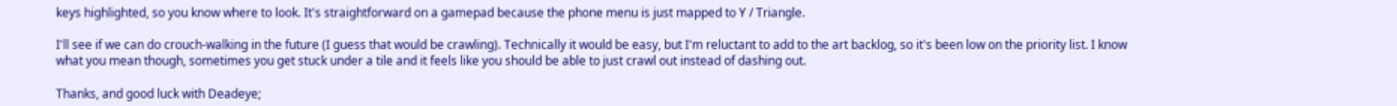keys highlighted, so you know where to look. It's straightforward on a gamepad because the phone menu is just mapped to Y / Triangle.

I'll see if we can do crouch-walking in the future (I guess that would be crawling). Technically it would be easy, but I'm reluctant to add to the art backlog, so it's been low on the priority list. I know what you mean though, sometimes you get stuck under a tile and it feels like you should be able to just crawl out instead of dashing out.

Thanks, and good luck with Deadeye;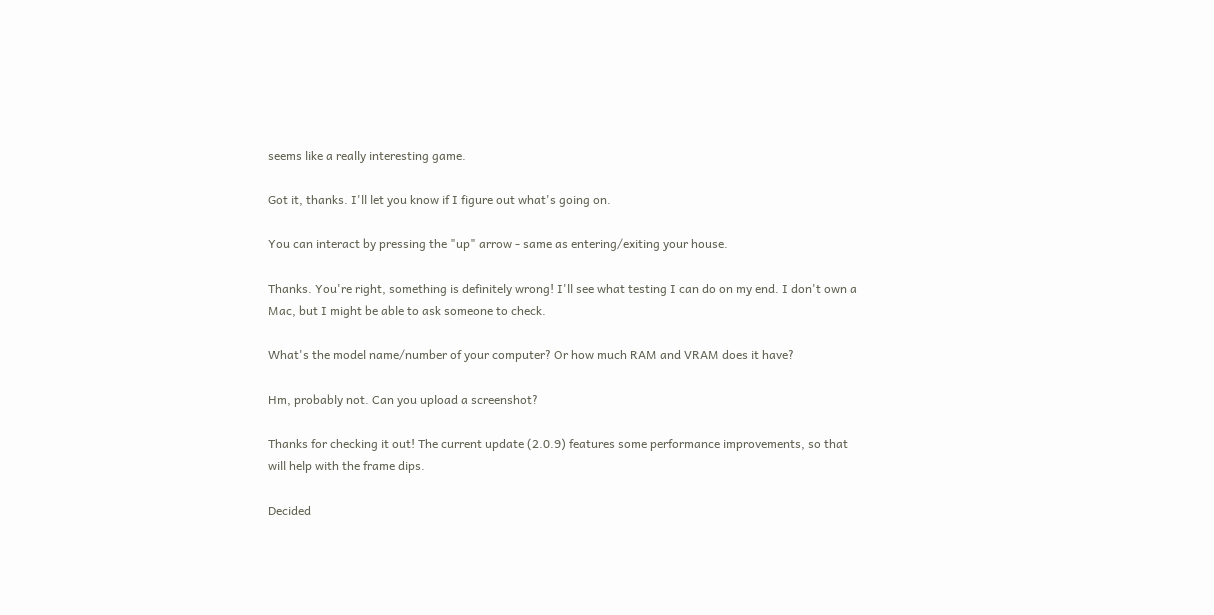seems like a really interesting game.

Got it, thanks. I'll let you know if I figure out what's going on.

You can interact by pressing the "up" arrow - same as entering/exiting your house.

Thanks. You're right, something is definitely wrong! I'll see what testing I can do on my end. I don't own a Mac, but I might be able to ask someone to check.

What's the model name/number of your computer? Or how much RAM and VRAM does it have?

Hm, probably not. Can you upload a screenshot?

Thanks for checking it out! The current update (2.0.9) features some performance improvements, so that will help with the frame dips.

Decided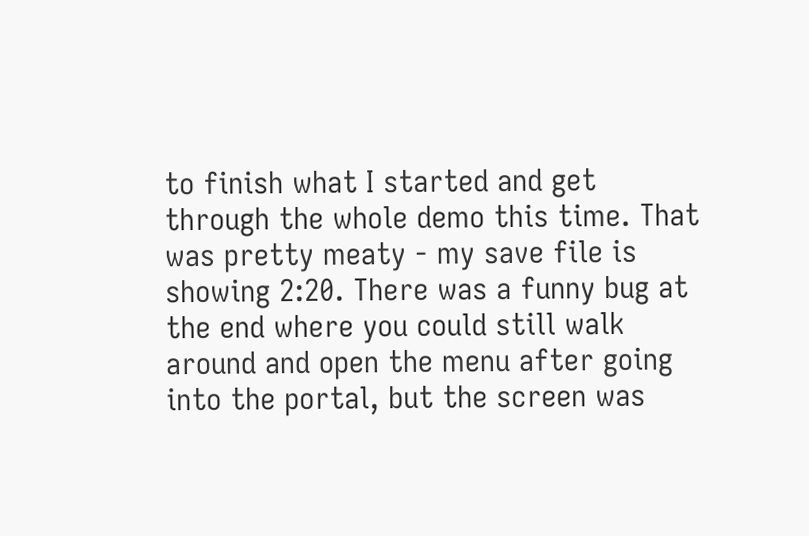to finish what I started and get through the whole demo this time. That was pretty meaty - my save file is showing 2:20. There was a funny bug at the end where you could still walk around and open the menu after going into the portal, but the screen was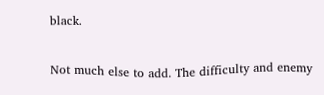black.

Not much else to add. The difficulty and enemy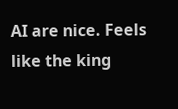AI are nice. Feels like the king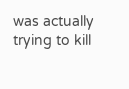was actually trying to kill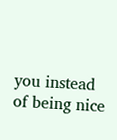you instead of being nice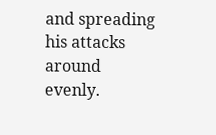and spreading his attacks around evenly.